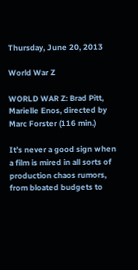Thursday, June 20, 2013

World War Z

WORLD WAR Z: Brad Pitt, Marielle Enos, directed by Marc Forster (116 min.)

It’s never a good sign when a film is mired in all sorts of production chaos rumors, from bloated budgets to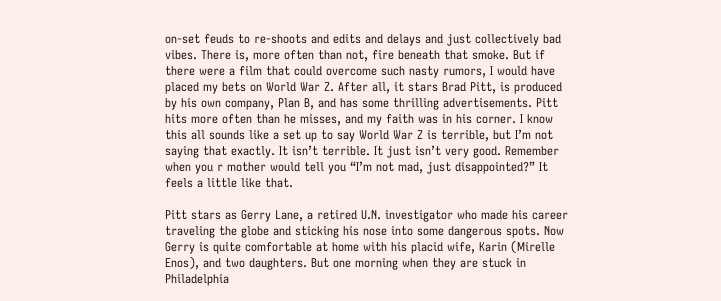on-set feuds to re-shoots and edits and delays and just collectively bad vibes. There is, more often than not, fire beneath that smoke. But if there were a film that could overcome such nasty rumors, I would have placed my bets on World War Z. After all, it stars Brad Pitt, is produced by his own company, Plan B, and has some thrilling advertisements. Pitt hits more often than he misses, and my faith was in his corner. I know this all sounds like a set up to say World War Z is terrible, but I’m not saying that exactly. It isn’t terrible. It just isn’t very good. Remember when you r mother would tell you “I’m not mad, just disappointed?” It feels a little like that.

Pitt stars as Gerry Lane, a retired U.N. investigator who made his career traveling the globe and sticking his nose into some dangerous spots. Now Gerry is quite comfortable at home with his placid wife, Karin (Mirelle Enos), and two daughters. But one morning when they are stuck in Philadelphia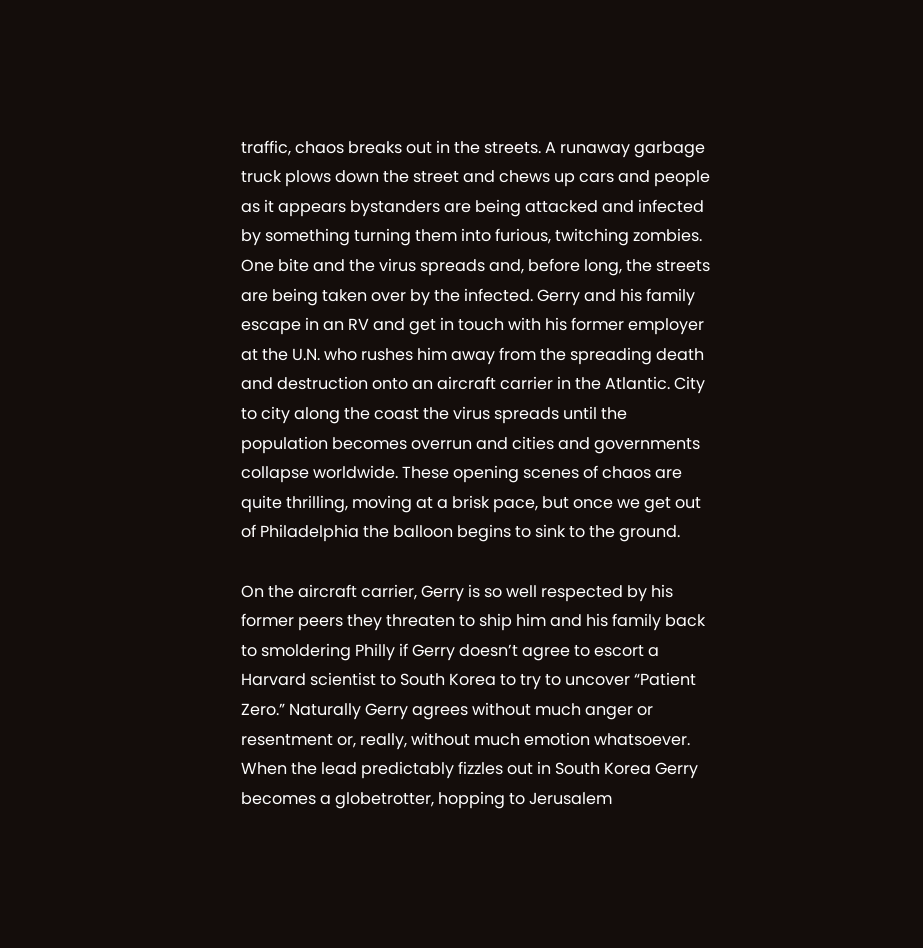traffic, chaos breaks out in the streets. A runaway garbage truck plows down the street and chews up cars and people as it appears bystanders are being attacked and infected by something turning them into furious, twitching zombies. One bite and the virus spreads and, before long, the streets are being taken over by the infected. Gerry and his family escape in an RV and get in touch with his former employer at the U.N. who rushes him away from the spreading death and destruction onto an aircraft carrier in the Atlantic. City to city along the coast the virus spreads until the population becomes overrun and cities and governments collapse worldwide. These opening scenes of chaos are quite thrilling, moving at a brisk pace, but once we get out of Philadelphia the balloon begins to sink to the ground.

On the aircraft carrier, Gerry is so well respected by his former peers they threaten to ship him and his family back to smoldering Philly if Gerry doesn’t agree to escort a Harvard scientist to South Korea to try to uncover “Patient Zero.” Naturally Gerry agrees without much anger or resentment or, really, without much emotion whatsoever. When the lead predictably fizzles out in South Korea Gerry becomes a globetrotter, hopping to Jerusalem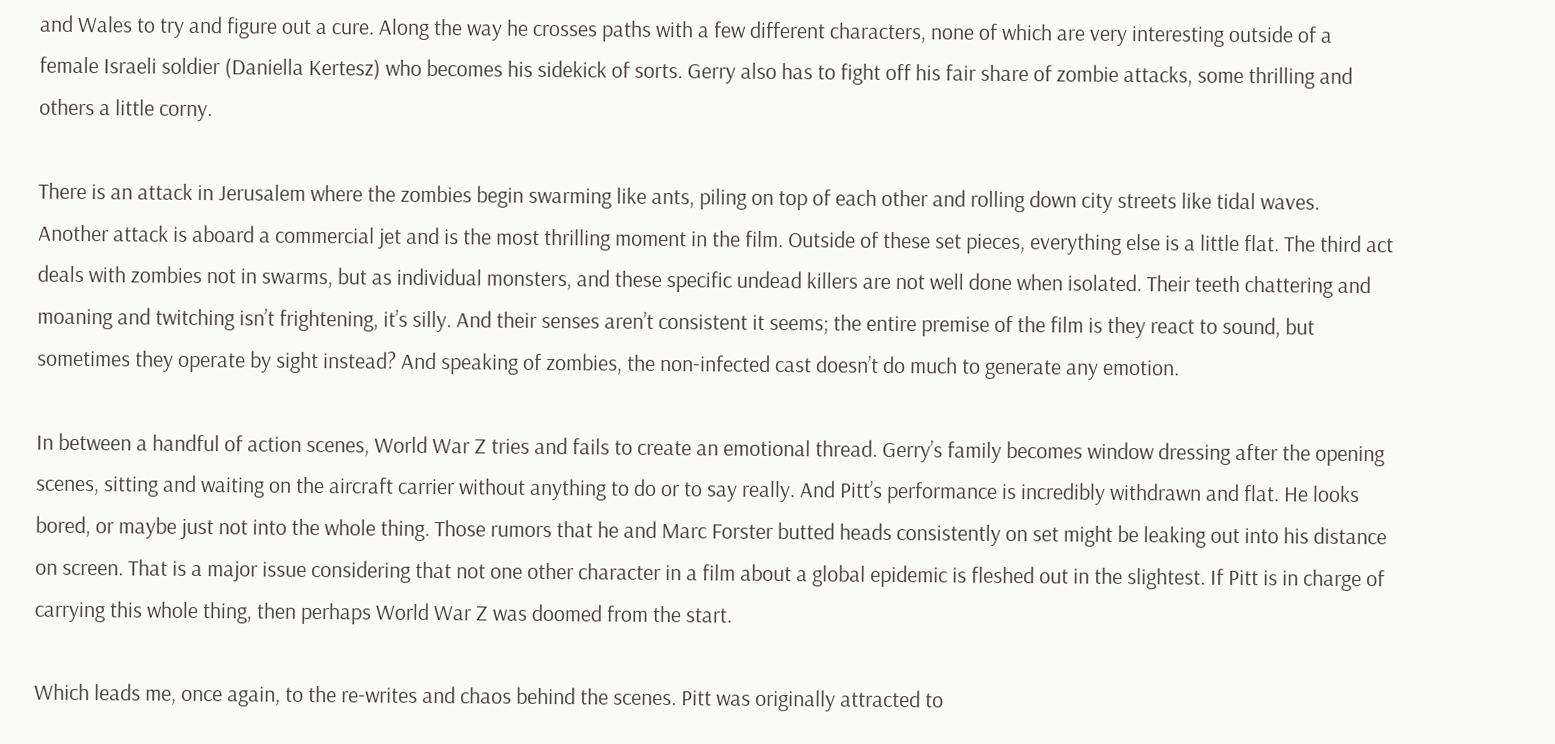and Wales to try and figure out a cure. Along the way he crosses paths with a few different characters, none of which are very interesting outside of a female Israeli soldier (Daniella Kertesz) who becomes his sidekick of sorts. Gerry also has to fight off his fair share of zombie attacks, some thrilling and others a little corny.

There is an attack in Jerusalem where the zombies begin swarming like ants, piling on top of each other and rolling down city streets like tidal waves. Another attack is aboard a commercial jet and is the most thrilling moment in the film. Outside of these set pieces, everything else is a little flat. The third act deals with zombies not in swarms, but as individual monsters, and these specific undead killers are not well done when isolated. Their teeth chattering and moaning and twitching isn’t frightening, it’s silly. And their senses aren’t consistent it seems; the entire premise of the film is they react to sound, but sometimes they operate by sight instead? And speaking of zombies, the non-infected cast doesn’t do much to generate any emotion.

In between a handful of action scenes, World War Z tries and fails to create an emotional thread. Gerry’s family becomes window dressing after the opening scenes, sitting and waiting on the aircraft carrier without anything to do or to say really. And Pitt’s performance is incredibly withdrawn and flat. He looks bored, or maybe just not into the whole thing. Those rumors that he and Marc Forster butted heads consistently on set might be leaking out into his distance on screen. That is a major issue considering that not one other character in a film about a global epidemic is fleshed out in the slightest. If Pitt is in charge of carrying this whole thing, then perhaps World War Z was doomed from the start.

Which leads me, once again, to the re-writes and chaos behind the scenes. Pitt was originally attracted to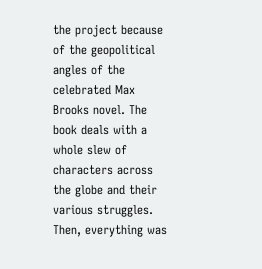the project because of the geopolitical angles of the celebrated Max Brooks novel. The book deals with a whole slew of characters across the globe and their various struggles. Then, everything was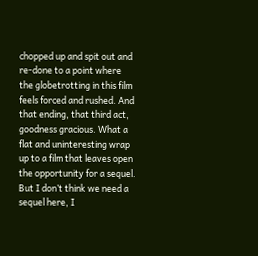chopped up and spit out and re-done to a point where the globetrotting in this film feels forced and rushed. And that ending, that third act, goodness gracious. What a flat and uninteresting wrap up to a film that leaves open the opportunity for a sequel. But I don’t think we need a sequel here, I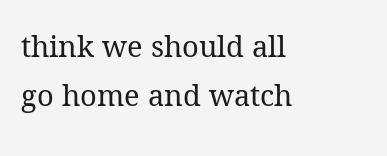think we should all go home and watch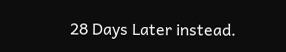28 Days Later instead.